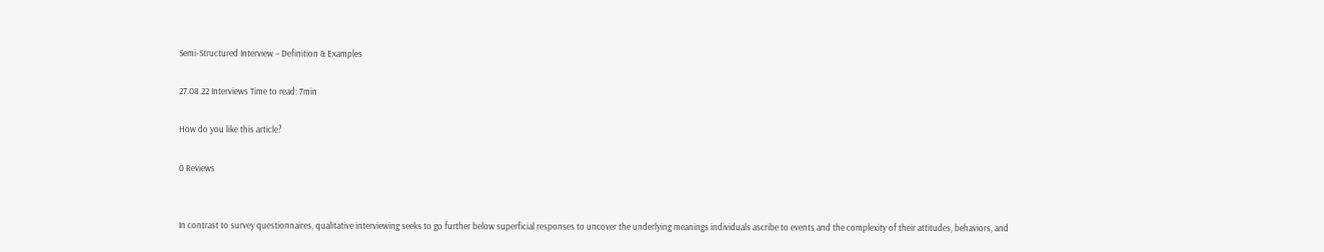Semi-Structured Interview – Definition & Examples

27.08.22 Interviews Time to read: 7min

How do you like this article?

0 Reviews


In contrast to survey questionnaires, qualitative interviewing seeks to go further below superficial responses to uncover the underlying meanings individuals ascribe to events and the complexity of their attitudes, behaviors, and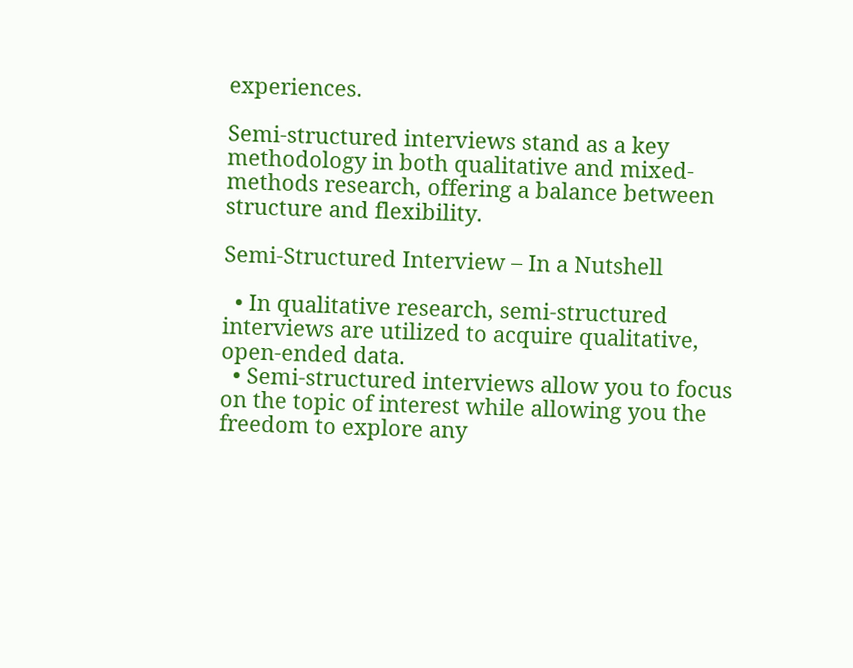experiences.

Semi-structured interviews stand as a key methodology in both qualitative and mixed-methods research, offering a balance between structure and flexibility.

Semi-Structured Interview – In a Nutshell

  • In qualitative research, semi-structured interviews are utilized to acquire qualitative, open-ended data.
  • Semi-structured interviews allow you to focus on the topic of interest while allowing you the freedom to explore any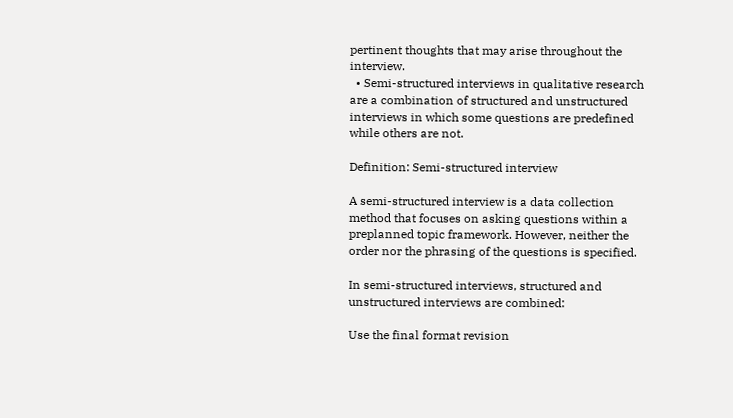pertinent thoughts that may arise throughout the interview.
  • Semi-structured interviews in qualitative research are a combination of structured and unstructured interviews in which some questions are predefined while others are not.

Definition: Semi-structured interview

A semi-structured interview is a data collection method that focuses on asking questions within a preplanned topic framework. However, neither the order nor the phrasing of the questions is specified.

In semi-structured interviews, structured and unstructured interviews are combined:

Use the final format revision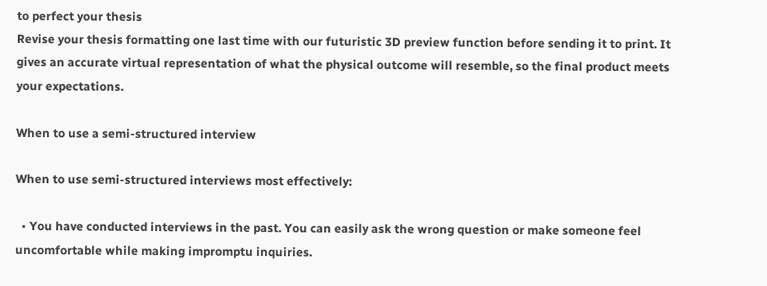to perfect your thesis
Revise your thesis formatting one last time with our futuristic 3D preview function before sending it to print. It gives an accurate virtual representation of what the physical outcome will resemble, so the final product meets your expectations.

When to use a semi-structured interview

When to use semi-structured interviews most effectively:

  • You have conducted interviews in the past. You can easily ask the wrong question or make someone feel uncomfortable while making impromptu inquiries.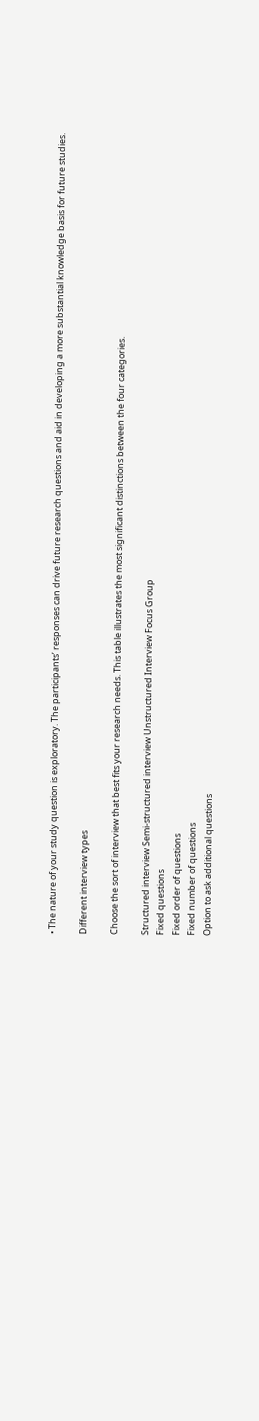• The nature of your study question is exploratory. The participants’ responses can drive future research questions and aid in developing a more substantial knowledge basis for future studies.

Different interview types

Choose the sort of interview that best fits your research needs. This table illustrates the most significant distinctions between the four categories.

Structured interview Semi-structured interview Unstructured Interview Focus Group
Fixed questions
Fixed order of questions
Fixed number of questions
Option to ask additional questions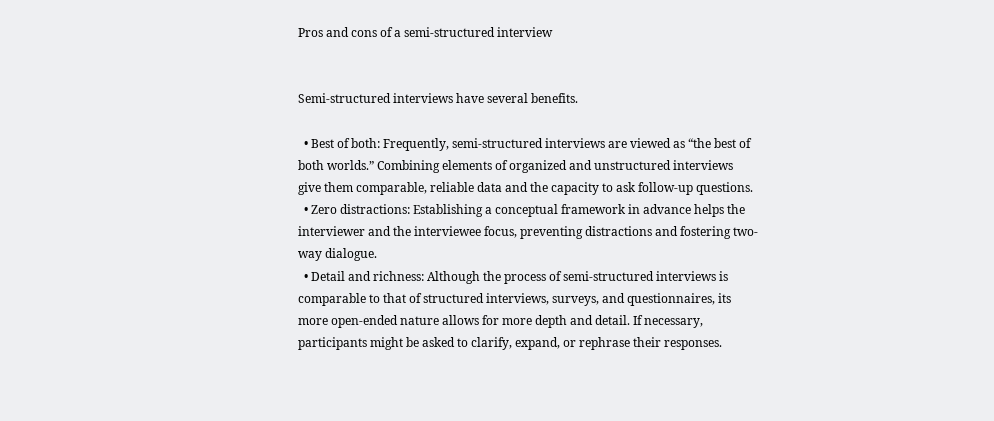Pros and cons of a semi-structured interview


Semi-structured interviews have several benefits.

  • Best of both: Frequently, semi-structured interviews are viewed as “the best of both worlds.” Combining elements of organized and unstructured interviews give them comparable, reliable data and the capacity to ask follow-up questions.
  • Zero distractions: Establishing a conceptual framework in advance helps the interviewer and the interviewee focus, preventing distractions and fostering two-way dialogue.
  • Detail and richness: Although the process of semi-structured interviews is comparable to that of structured interviews, surveys, and questionnaires, its more open-ended nature allows for more depth and detail. If necessary, participants might be asked to clarify, expand, or rephrase their responses.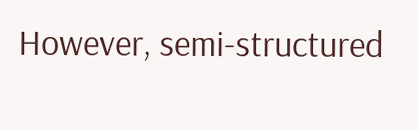However, semi-structured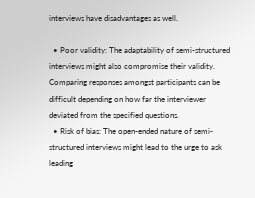interviews have disadvantages as well.

  • Poor validity: The adaptability of semi-structured interviews might also compromise their validity. Comparing responses amongst participants can be difficult depending on how far the interviewer deviated from the specified questions.
  • Risk of bias: The open-ended nature of semi-structured interviews might lead to the urge to ask leading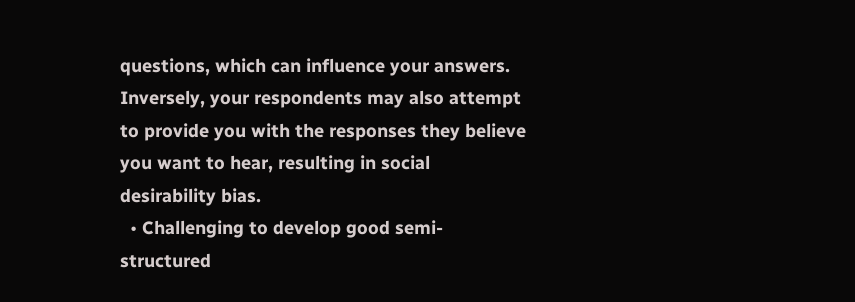questions, which can influence your answers. Inversely, your respondents may also attempt to provide you with the responses they believe you want to hear, resulting in social desirability bias.
  • Challenging to develop good semi-structured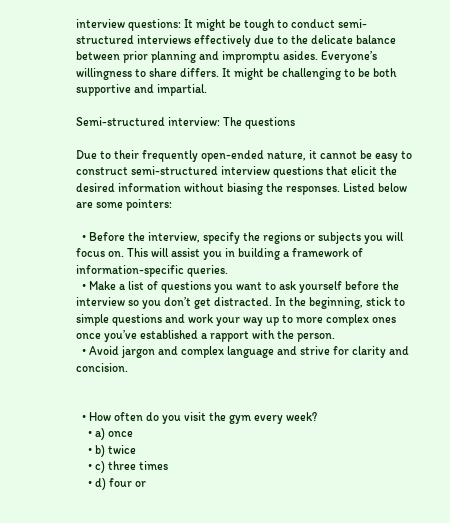interview questions: It might be tough to conduct semi-structured interviews effectively due to the delicate balance between prior planning and impromptu asides. Everyone’s willingness to share differs. It might be challenging to be both supportive and impartial.

Semi-structured interview: The questions

Due to their frequently open-ended nature, it cannot be easy to construct semi-structured interview questions that elicit the desired information without biasing the responses. Listed below are some pointers:

  • Before the interview, specify the regions or subjects you will focus on. This will assist you in building a framework of information-specific queries.
  • Make a list of questions you want to ask yourself before the interview so you don’t get distracted. In the beginning, stick to simple questions and work your way up to more complex ones once you’ve established a rapport with the person.
  • Avoid jargon and complex language and strive for clarity and concision.


  • How often do you visit the gym every week?
    • a) once
    • b) twice
    • c) three times
    • d) four or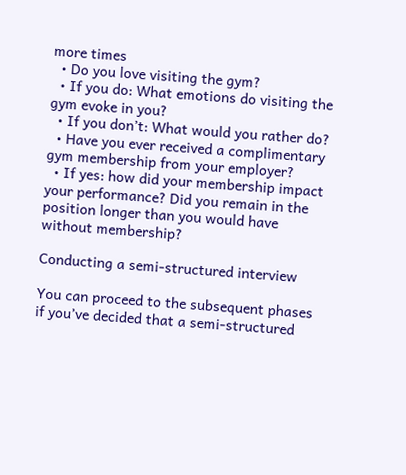more times
  • Do you love visiting the gym?
  • If you do: What emotions do visiting the gym evoke in you?
  • If you don’t: What would you rather do?
  • Have you ever received a complimentary gym membership from your employer?
  • If yes: how did your membership impact your performance? Did you remain in the position longer than you would have without membership?

Conducting a semi-structured interview

You can proceed to the subsequent phases if you’ve decided that a semi-structured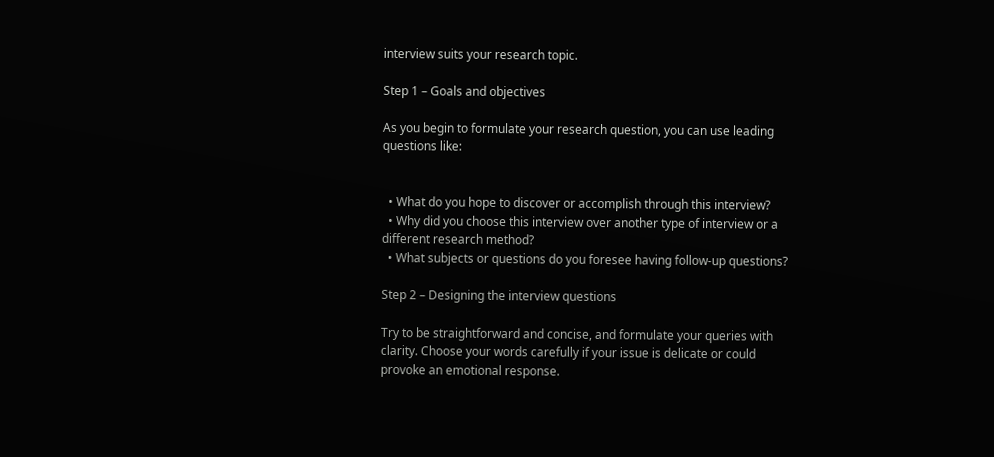interview suits your research topic.

Step 1 – Goals and objectives

As you begin to formulate your research question, you can use leading questions like:


  • What do you hope to discover or accomplish through this interview?
  • Why did you choose this interview over another type of interview or a different research method?
  • What subjects or questions do you foresee having follow-up questions?

Step 2 – Designing the interview questions

Try to be straightforward and concise, and formulate your queries with clarity. Choose your words carefully if your issue is delicate or could provoke an emotional response.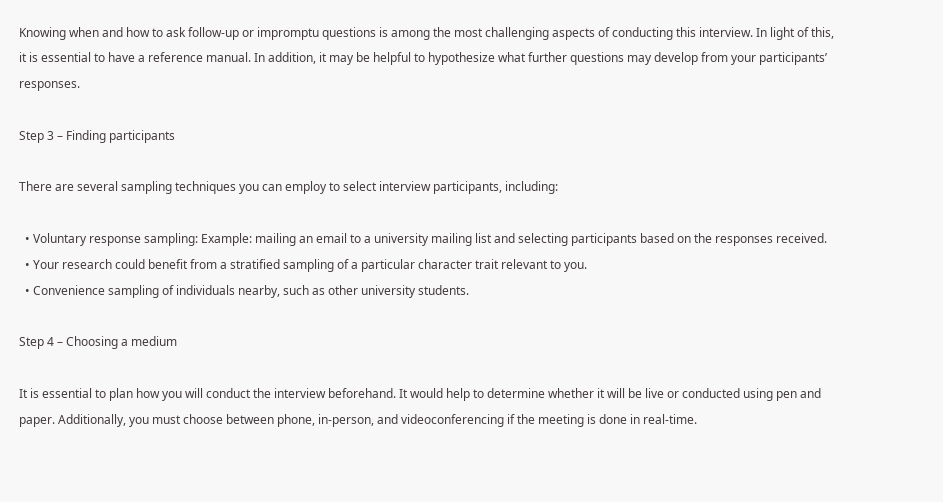Knowing when and how to ask follow-up or impromptu questions is among the most challenging aspects of conducting this interview. In light of this, it is essential to have a reference manual. In addition, it may be helpful to hypothesize what further questions may develop from your participants’ responses.

Step 3 – Finding participants

There are several sampling techniques you can employ to select interview participants, including:

  • Voluntary response sampling: Example: mailing an email to a university mailing list and selecting participants based on the responses received.
  • Your research could benefit from a stratified sampling of a particular character trait relevant to you.
  • Convenience sampling of individuals nearby, such as other university students.

Step 4 – Choosing a medium

It is essential to plan how you will conduct the interview beforehand. It would help to determine whether it will be live or conducted using pen and paper. Additionally, you must choose between phone, in-person, and videoconferencing if the meeting is done in real-time.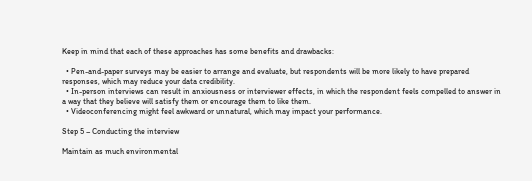Keep in mind that each of these approaches has some benefits and drawbacks:

  • Pen-and-paper surveys may be easier to arrange and evaluate, but respondents will be more likely to have prepared responses, which may reduce your data credibility.
  • In-person interviews can result in anxiousness or interviewer effects, in which the respondent feels compelled to answer in a way that they believe will satisfy them or encourage them to like them.
  • Videoconferencing might feel awkward or unnatural, which may impact your performance.

Step 5 – Conducting the interview

Maintain as much environmental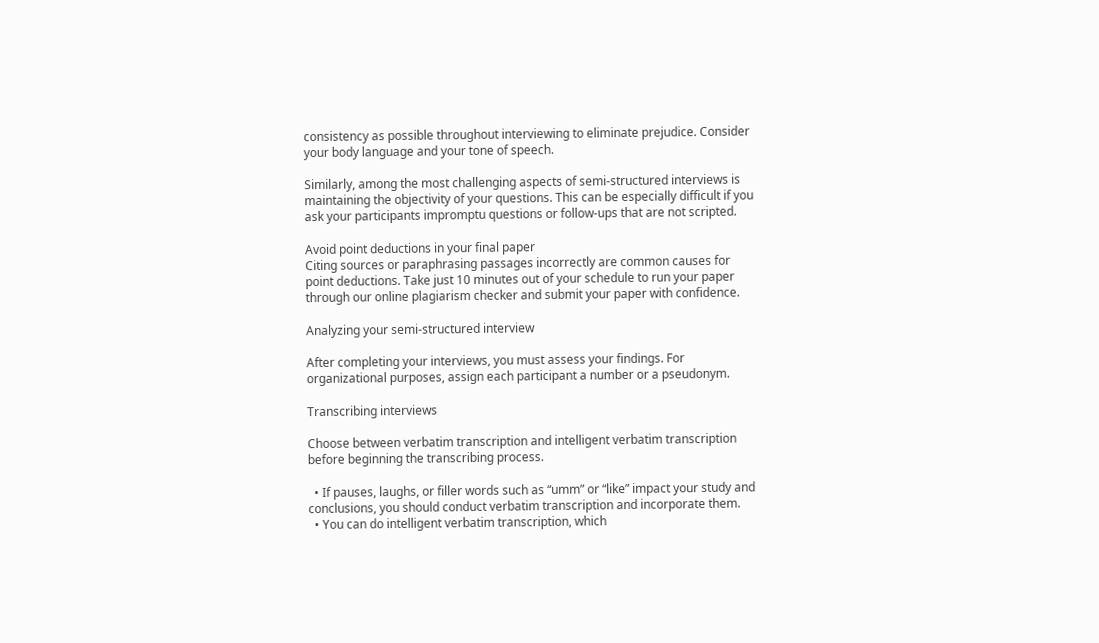consistency as possible throughout interviewing to eliminate prejudice. Consider your body language and your tone of speech.

Similarly, among the most challenging aspects of semi-structured interviews is maintaining the objectivity of your questions. This can be especially difficult if you ask your participants impromptu questions or follow-ups that are not scripted.

Avoid point deductions in your final paper
Citing sources or paraphrasing passages incorrectly are common causes for point deductions. Take just 10 minutes out of your schedule to run your paper through our online plagiarism checker and submit your paper with confidence.

Analyzing your semi-structured interview

After completing your interviews, you must assess your findings. For organizational purposes, assign each participant a number or a pseudonym.

Transcribing interviews

Choose between verbatim transcription and intelligent verbatim transcription before beginning the transcribing process.

  • If pauses, laughs, or filler words such as “umm” or “like” impact your study and conclusions, you should conduct verbatim transcription and incorporate them.
  • You can do intelligent verbatim transcription, which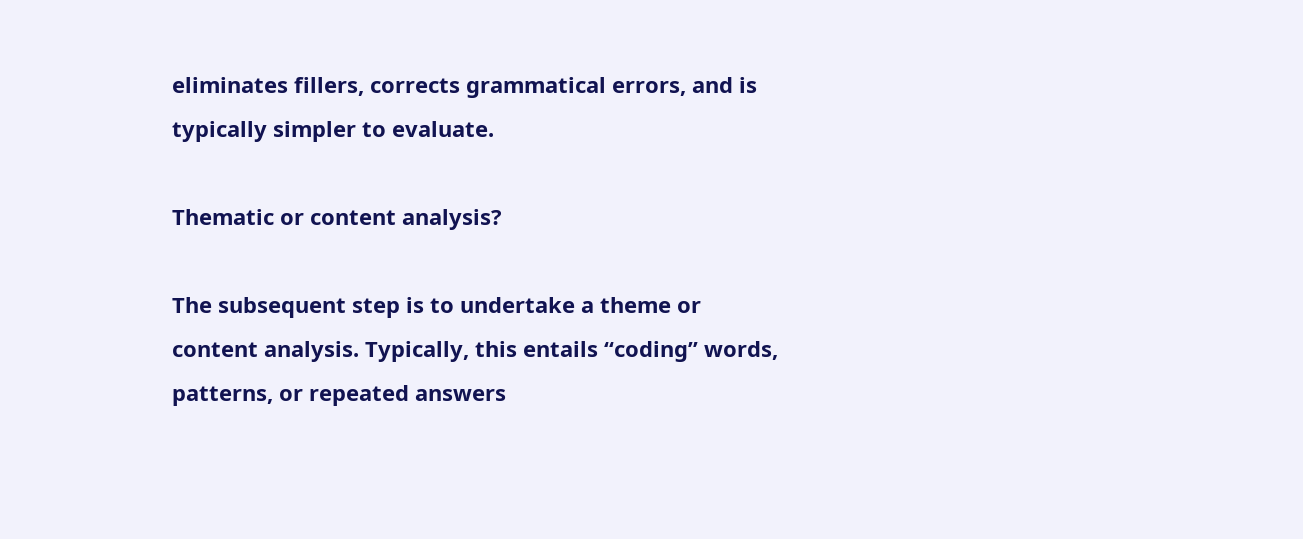eliminates fillers, corrects grammatical errors, and is typically simpler to evaluate.

Thematic or content analysis?

The subsequent step is to undertake a theme or content analysis. Typically, this entails “coding” words, patterns, or repeated answers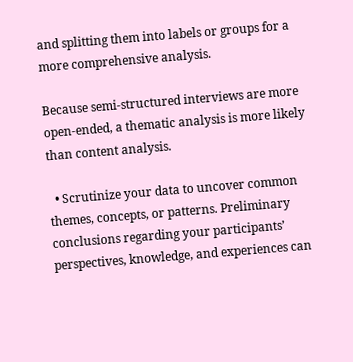and splitting them into labels or groups for a more comprehensive analysis.

Because semi-structured interviews are more open-ended, a thematic analysis is more likely than content analysis.

  • Scrutinize your data to uncover common themes, concepts, or patterns. Preliminary conclusions regarding your participants’ perspectives, knowledge, and experiences can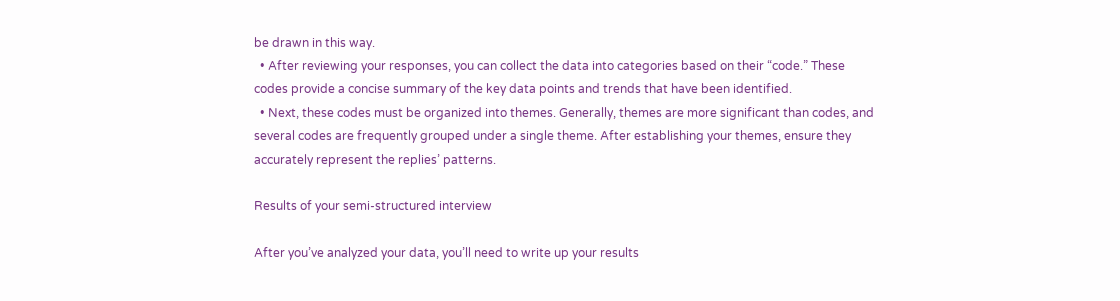be drawn in this way.
  • After reviewing your responses, you can collect the data into categories based on their “code.” These codes provide a concise summary of the key data points and trends that have been identified.
  • Next, these codes must be organized into themes. Generally, themes are more significant than codes, and several codes are frequently grouped under a single theme. After establishing your themes, ensure they accurately represent the replies’ patterns.

Results of your semi-structured interview

After you’ve analyzed your data, you’ll need to write up your results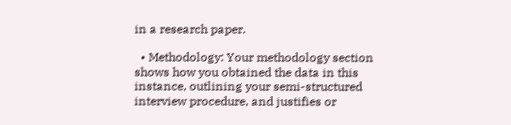in a research paper.

  • Methodology: Your methodology section shows how you obtained the data in this instance, outlining your semi-structured interview procedure, and justifies or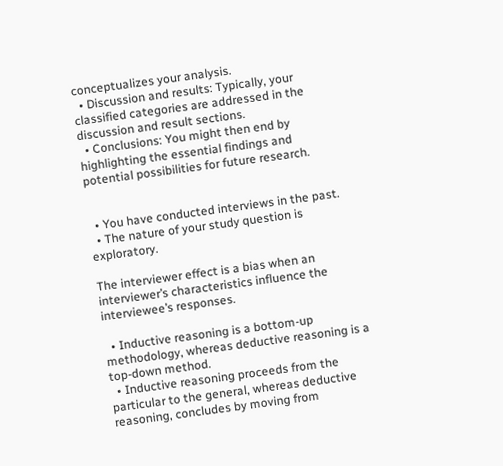conceptualizes your analysis.
  • Discussion and results: Typically, your classified categories are addressed in the discussion and result sections.
  • Conclusions: You might then end by highlighting the essential findings and potential possibilities for future research.


  • You have conducted interviews in the past.
  • The nature of your study question is exploratory.

The interviewer effect is a bias when an interviewer’s characteristics influence the interviewee’s responses.

  • Inductive reasoning is a bottom-up methodology, whereas deductive reasoning is a top-down method.
  • Inductive reasoning proceeds from the particular to the general, whereas deductive reasoning, concludes by moving from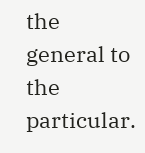the general to the particular.